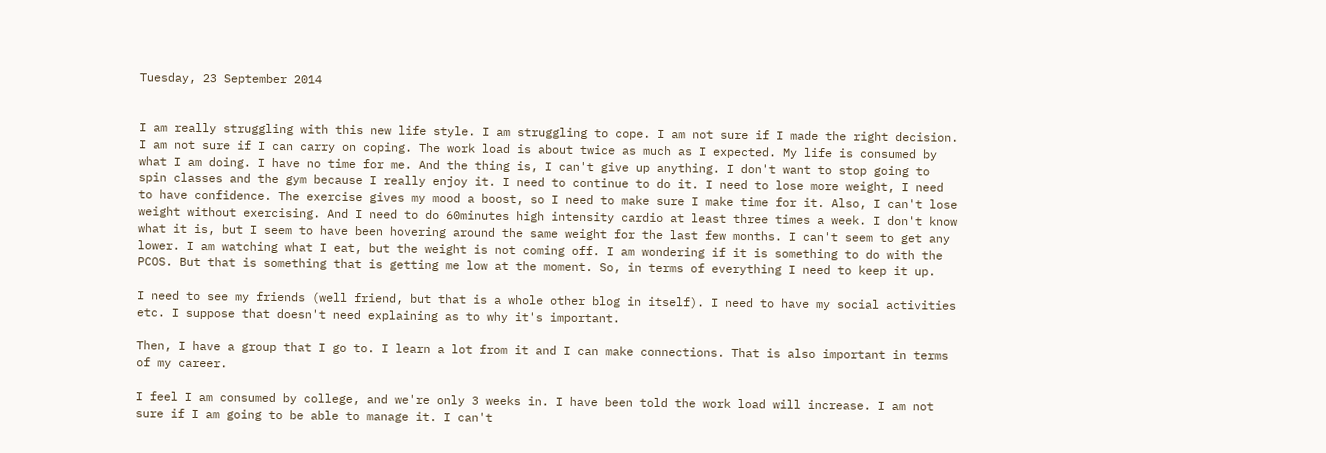Tuesday, 23 September 2014


I am really struggling with this new life style. I am struggling to cope. I am not sure if I made the right decision. I am not sure if I can carry on coping. The work load is about twice as much as I expected. My life is consumed by what I am doing. I have no time for me. And the thing is, I can't give up anything. I don't want to stop going to spin classes and the gym because I really enjoy it. I need to continue to do it. I need to lose more weight, I need to have confidence. The exercise gives my mood a boost, so I need to make sure I make time for it. Also, I can't lose weight without exercising. And I need to do 60minutes high intensity cardio at least three times a week. I don't know what it is, but I seem to have been hovering around the same weight for the last few months. I can't seem to get any lower. I am watching what I eat, but the weight is not coming off. I am wondering if it is something to do with the PCOS. But that is something that is getting me low at the moment. So, in terms of everything I need to keep it up.

I need to see my friends (well friend, but that is a whole other blog in itself). I need to have my social activities etc. I suppose that doesn't need explaining as to why it's important.

Then, I have a group that I go to. I learn a lot from it and I can make connections. That is also important in terms of my career.

I feel I am consumed by college, and we're only 3 weeks in. I have been told the work load will increase. I am not sure if I am going to be able to manage it. I can't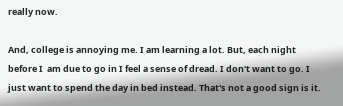really now.

And, college is annoying me. I am learning a lot. But, each night before I  am due to go in I feel a sense of dread. I don't want to go. I just want to spend the day in bed instead. That's not a good sign is it.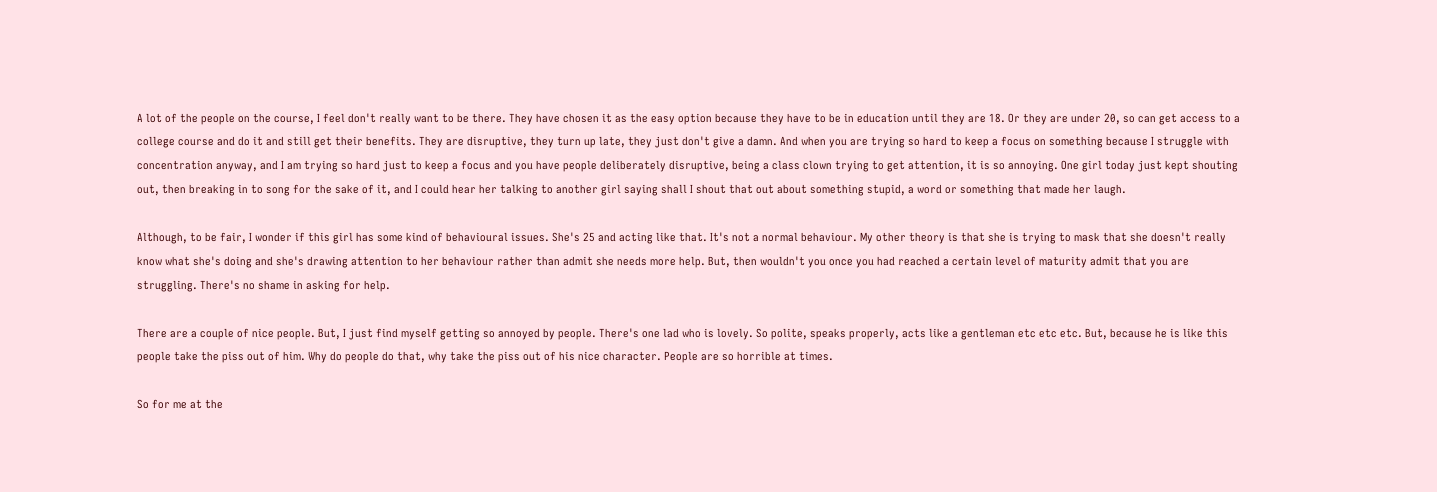A lot of the people on the course, I feel don't really want to be there. They have chosen it as the easy option because they have to be in education until they are 18. Or they are under 20, so can get access to a college course and do it and still get their benefits. They are disruptive, they turn up late, they just don't give a damn. And when you are trying so hard to keep a focus on something because I struggle with concentration anyway, and I am trying so hard just to keep a focus and you have people deliberately disruptive, being a class clown trying to get attention, it is so annoying. One girl today just kept shouting out, then breaking in to song for the sake of it, and I could hear her talking to another girl saying shall I shout that out about something stupid, a word or something that made her laugh.

Although, to be fair, I wonder if this girl has some kind of behavioural issues. She's 25 and acting like that. It's not a normal behaviour. My other theory is that she is trying to mask that she doesn't really know what she's doing and she's drawing attention to her behaviour rather than admit she needs more help. But, then wouldn't you once you had reached a certain level of maturity admit that you are struggling. There's no shame in asking for help.

There are a couple of nice people. But, I just find myself getting so annoyed by people. There's one lad who is lovely. So polite, speaks properly, acts like a gentleman etc etc etc. But, because he is like this people take the piss out of him. Why do people do that, why take the piss out of his nice character. People are so horrible at times.

So for me at the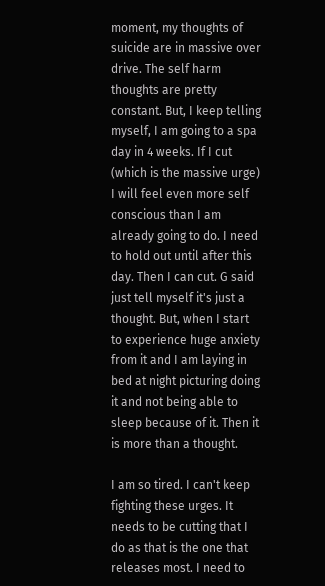moment, my thoughts of suicide are in massive over drive. The self harm thoughts are pretty constant. But, I keep telling myself, I am going to a spa day in 4 weeks. If I cut (which is the massive urge) I will feel even more self conscious than I am already going to do. I need to hold out until after this day. Then I can cut. G said just tell myself it's just a thought. But, when I start to experience huge anxiety from it and I am laying in bed at night picturing doing it and not being able to sleep because of it. Then it is more than a thought.

I am so tired. I can't keep fighting these urges. It needs to be cutting that I do as that is the one that releases most. I need to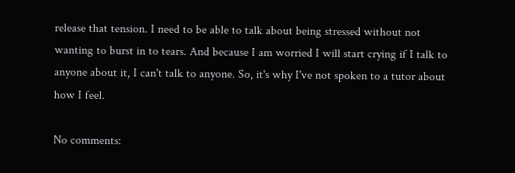release that tension. I need to be able to talk about being stressed without not wanting to burst in to tears. And because I am worried I will start crying if I talk to anyone about it, I can't talk to anyone. So, it's why I've not spoken to a tutor about how I feel.

No comments: